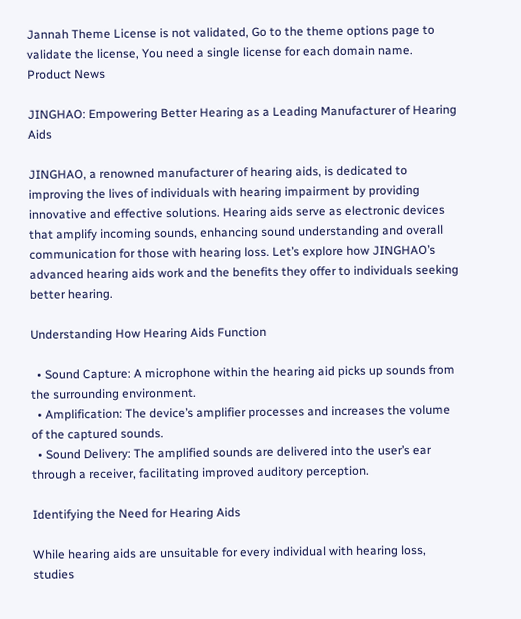Jannah Theme License is not validated, Go to the theme options page to validate the license, You need a single license for each domain name.
Product News

JINGHAO: Empowering Better Hearing as a Leading Manufacturer of Hearing Aids

JINGHAO, a renowned manufacturer of hearing aids, is dedicated to improving the lives of individuals with hearing impairment by providing innovative and effective solutions. Hearing aids serve as electronic devices that amplify incoming sounds, enhancing sound understanding and overall communication for those with hearing loss. Let’s explore how JINGHAO’s advanced hearing aids work and the benefits they offer to individuals seeking better hearing.

Understanding How Hearing Aids Function

  • Sound Capture: A microphone within the hearing aid picks up sounds from the surrounding environment.
  • Amplification: The device’s amplifier processes and increases the volume of the captured sounds.
  • Sound Delivery: The amplified sounds are delivered into the user’s ear through a receiver, facilitating improved auditory perception.

Identifying the Need for Hearing Aids

While hearing aids are unsuitable for every individual with hearing loss, studies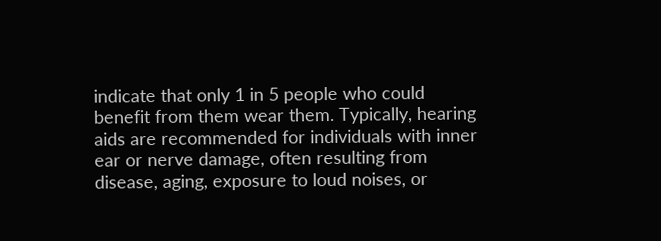indicate that only 1 in 5 people who could benefit from them wear them. Typically, hearing aids are recommended for individuals with inner ear or nerve damage, often resulting from disease, aging, exposure to loud noises, or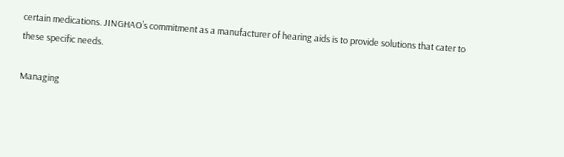certain medications. JINGHAO’s commitment as a manufacturer of hearing aids is to provide solutions that cater to these specific needs.

Managing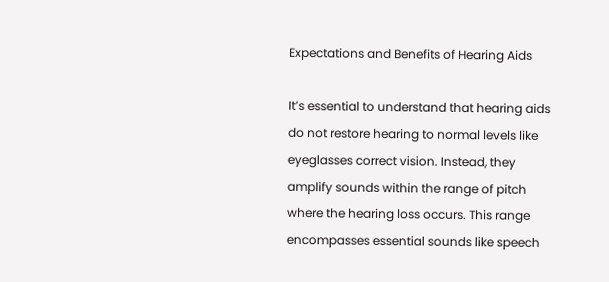Expectations and Benefits of Hearing Aids

It’s essential to understand that hearing aids do not restore hearing to normal levels like eyeglasses correct vision. Instead, they amplify sounds within the range of pitch where the hearing loss occurs. This range encompasses essential sounds like speech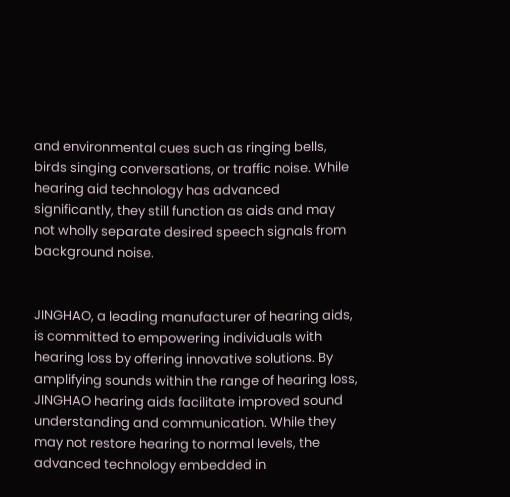and environmental cues such as ringing bells, birds singing conversations, or traffic noise. While hearing aid technology has advanced significantly, they still function as aids and may not wholly separate desired speech signals from background noise.


JINGHAO, a leading manufacturer of hearing aids, is committed to empowering individuals with hearing loss by offering innovative solutions. By amplifying sounds within the range of hearing loss, JINGHAO hearing aids facilitate improved sound understanding and communication. While they may not restore hearing to normal levels, the advanced technology embedded in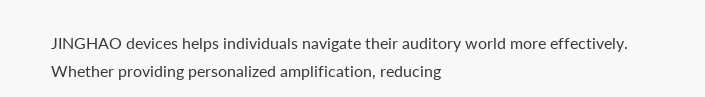JINGHAO devices helps individuals navigate their auditory world more effectively. Whether providing personalized amplification, reducing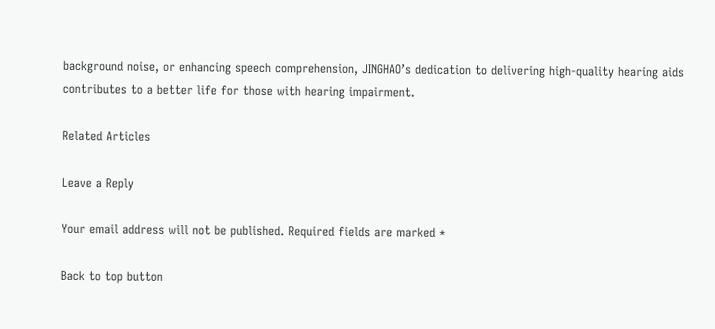background noise, or enhancing speech comprehension, JINGHAO’s dedication to delivering high-quality hearing aids contributes to a better life for those with hearing impairment.

Related Articles

Leave a Reply

Your email address will not be published. Required fields are marked *

Back to top button